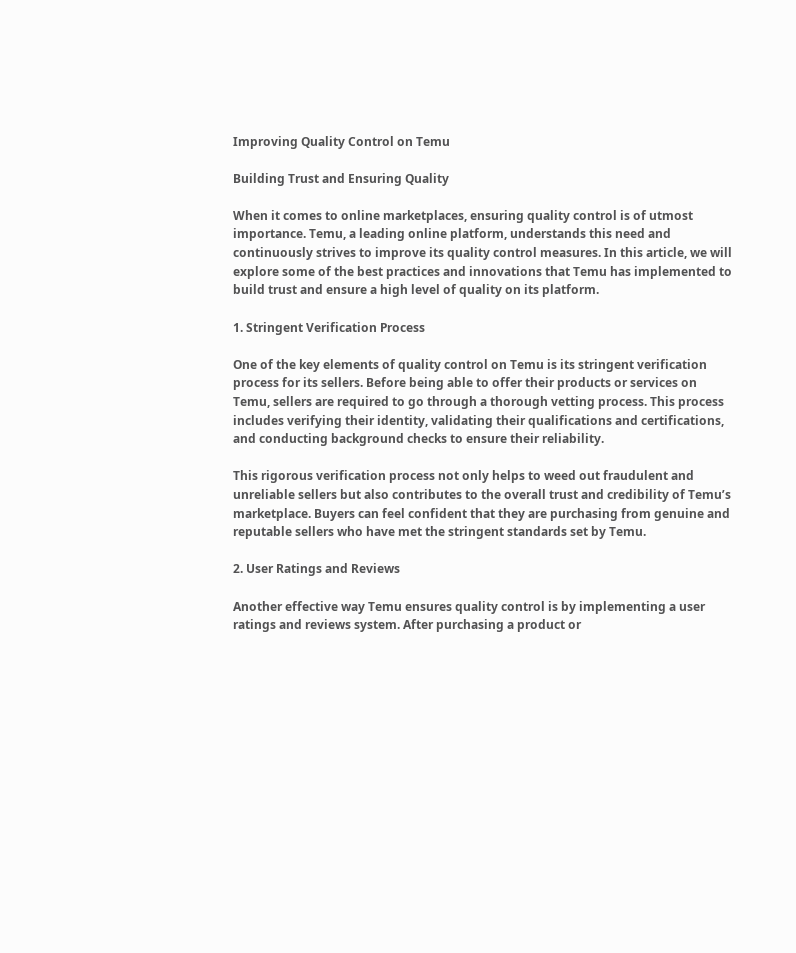Improving Quality Control on Temu

Building Trust and Ensuring Quality

When it comes to online marketplaces, ensuring quality control is of utmost importance. Temu, a leading online platform, understands this need and continuously strives to improve its quality control measures. In this article, we will explore some of the best practices and innovations that Temu has implemented to build trust and ensure a high level of quality on its platform.

1. Stringent Verification Process

One of the key elements of quality control on Temu is its stringent verification process for its sellers. Before being able to offer their products or services on Temu, sellers are required to go through a thorough vetting process. This process includes verifying their identity, validating their qualifications and certifications, and conducting background checks to ensure their reliability.

This rigorous verification process not only helps to weed out fraudulent and unreliable sellers but also contributes to the overall trust and credibility of Temu’s marketplace. Buyers can feel confident that they are purchasing from genuine and reputable sellers who have met the stringent standards set by Temu.

2. User Ratings and Reviews

Another effective way Temu ensures quality control is by implementing a user ratings and reviews system. After purchasing a product or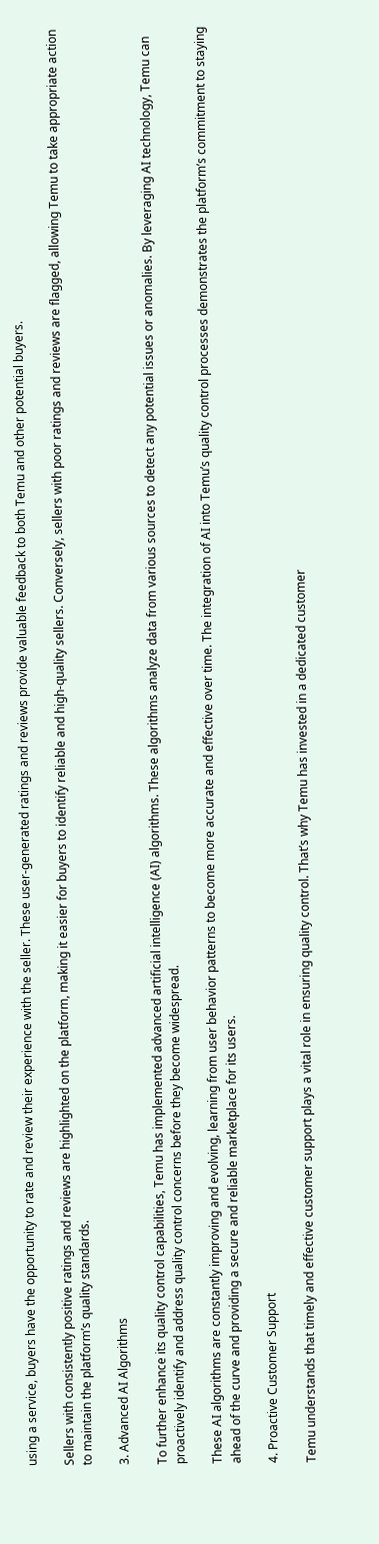using a service, buyers have the opportunity to rate and review their experience with the seller. These user-generated ratings and reviews provide valuable feedback to both Temu and other potential buyers.

Sellers with consistently positive ratings and reviews are highlighted on the platform, making it easier for buyers to identify reliable and high-quality sellers. Conversely, sellers with poor ratings and reviews are flagged, allowing Temu to take appropriate action to maintain the platform’s quality standards.

3. Advanced AI Algorithms

To further enhance its quality control capabilities, Temu has implemented advanced artificial intelligence (AI) algorithms. These algorithms analyze data from various sources to detect any potential issues or anomalies. By leveraging AI technology, Temu can proactively identify and address quality control concerns before they become widespread.

These AI algorithms are constantly improving and evolving, learning from user behavior patterns to become more accurate and effective over time. The integration of AI into Temu’s quality control processes demonstrates the platform’s commitment to staying ahead of the curve and providing a secure and reliable marketplace for its users.

4. Proactive Customer Support

Temu understands that timely and effective customer support plays a vital role in ensuring quality control. That’s why Temu has invested in a dedicated customer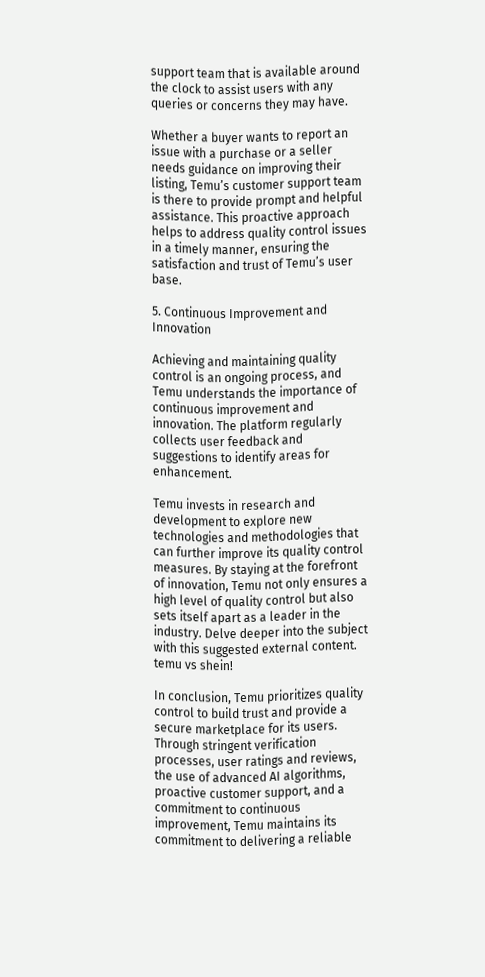support team that is available around the clock to assist users with any queries or concerns they may have.

Whether a buyer wants to report an issue with a purchase or a seller needs guidance on improving their listing, Temu’s customer support team is there to provide prompt and helpful assistance. This proactive approach helps to address quality control issues in a timely manner, ensuring the satisfaction and trust of Temu’s user base.

5. Continuous Improvement and Innovation

Achieving and maintaining quality control is an ongoing process, and Temu understands the importance of continuous improvement and innovation. The platform regularly collects user feedback and suggestions to identify areas for enhancement.

Temu invests in research and development to explore new technologies and methodologies that can further improve its quality control measures. By staying at the forefront of innovation, Temu not only ensures a high level of quality control but also sets itself apart as a leader in the industry. Delve deeper into the subject with this suggested external content. temu vs shein!

In conclusion, Temu prioritizes quality control to build trust and provide a secure marketplace for its users. Through stringent verification processes, user ratings and reviews, the use of advanced AI algorithms, proactive customer support, and a commitment to continuous improvement, Temu maintains its commitment to delivering a reliable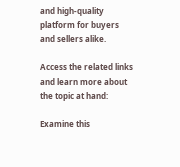and high-quality platform for buyers and sellers alike.

Access the related links and learn more about the topic at hand:

Examine this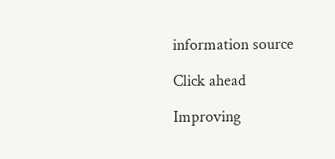information source

Click ahead

Improving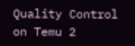Quality Control on Temu 2